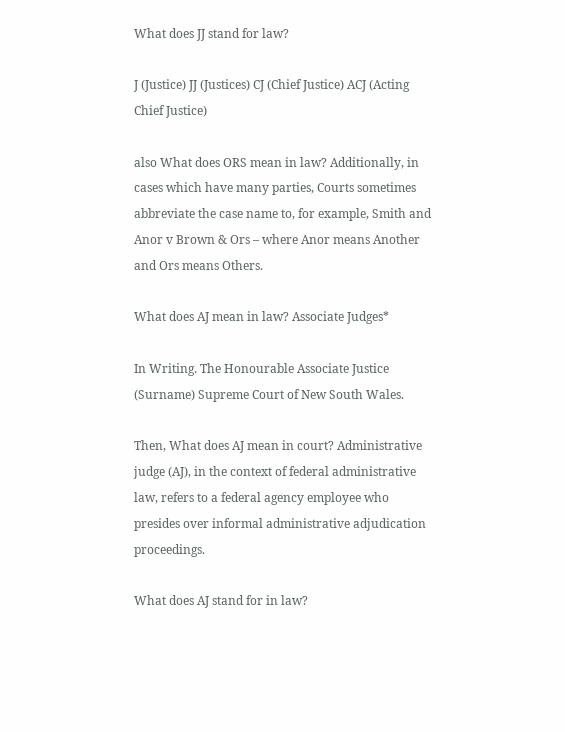What does JJ stand for law?

J (Justice) JJ (Justices) CJ (Chief Justice) ACJ (Acting Chief Justice)

also What does ORS mean in law? Additionally, in cases which have many parties, Courts sometimes abbreviate the case name to, for example, Smith and Anor v Brown & Ors – where Anor means Another and Ors means Others.

What does AJ mean in law? Associate Judges*

In Writing. The Honourable Associate Justice (Surname) Supreme Court of New South Wales.

Then, What does AJ mean in court? Administrative judge (AJ), in the context of federal administrative law, refers to a federal agency employee who presides over informal administrative adjudication proceedings.

What does AJ stand for in law?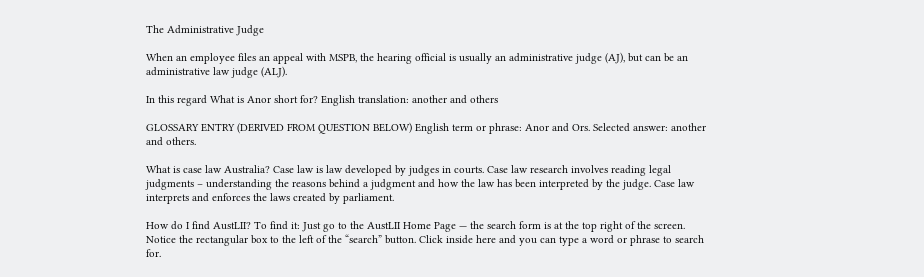The Administrative Judge

When an employee files an appeal with MSPB, the hearing official is usually an administrative judge (AJ), but can be an administrative law judge (ALJ).

In this regard What is Anor short for? English translation: another and others

GLOSSARY ENTRY (DERIVED FROM QUESTION BELOW) English term or phrase: Anor and Ors. Selected answer: another and others.

What is case law Australia? Case law is law developed by judges in courts. Case law research involves reading legal judgments – understanding the reasons behind a judgment and how the law has been interpreted by the judge. Case law interprets and enforces the laws created by parliament.

How do I find AustLII? To find it: Just go to the AustLII Home Page — the search form is at the top right of the screen. Notice the rectangular box to the left of the “search” button. Click inside here and you can type a word or phrase to search for.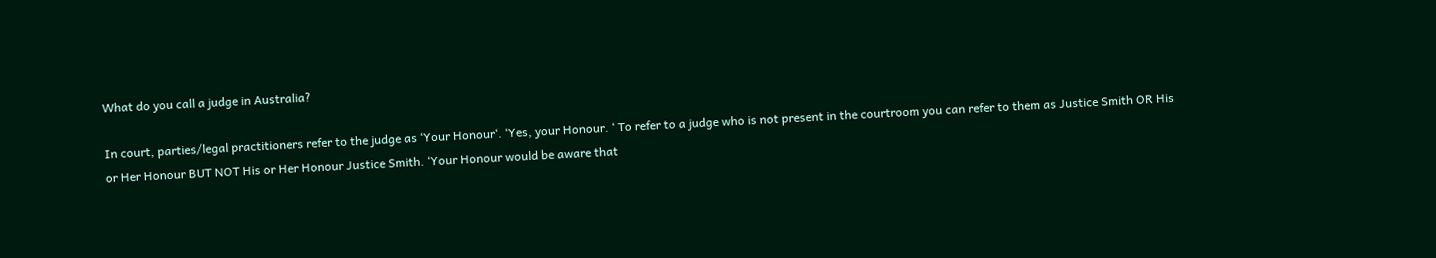What do you call a judge in Australia?

In court, parties/legal practitioners refer to the judge as ‘Your Honour‘. ‘Yes, your Honour. ‘ To refer to a judge who is not present in the courtroom you can refer to them as Justice Smith OR His or Her Honour BUT NOT His or Her Honour Justice Smith. ‘Your Honour would be aware that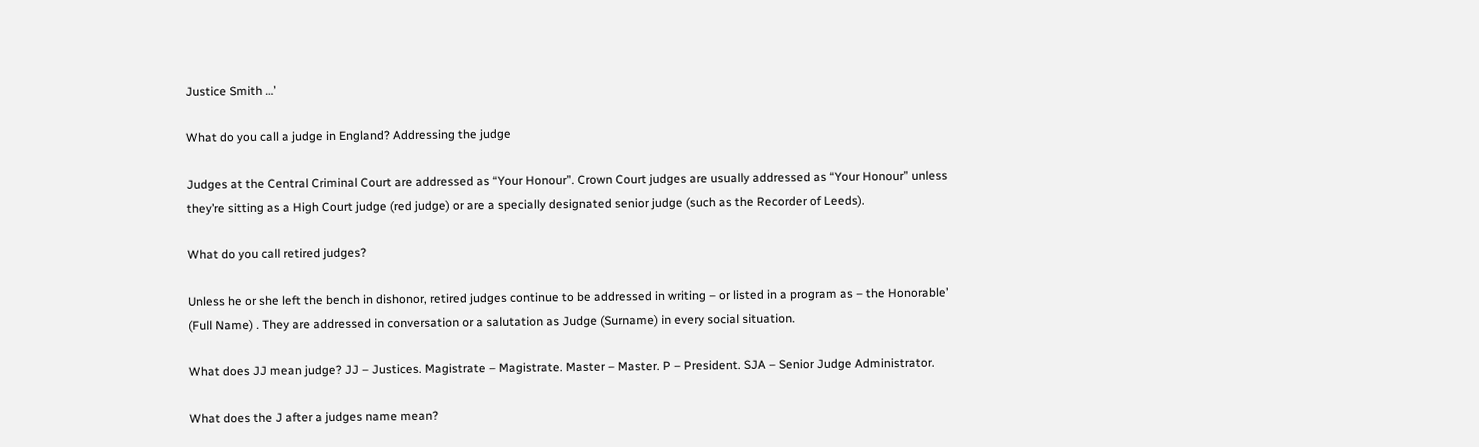Justice Smith …’

What do you call a judge in England? Addressing the judge

Judges at the Central Criminal Court are addressed as “Your Honour”. Crown Court judges are usually addressed as “Your Honour” unless they’re sitting as a High Court judge (red judge) or are a specially designated senior judge (such as the Recorder of Leeds).

What do you call retired judges?

Unless he or she left the bench in dishonor, retired judges continue to be addressed in writing – or listed in a program as – the Honorable’ (Full Name) . They are addressed in conversation or a salutation as Judge (Surname) in every social situation.

What does JJ mean judge? JJ – Justices. Magistrate – Magistrate. Master – Master. P – President. SJA – Senior Judge Administrator.

What does the J after a judges name mean?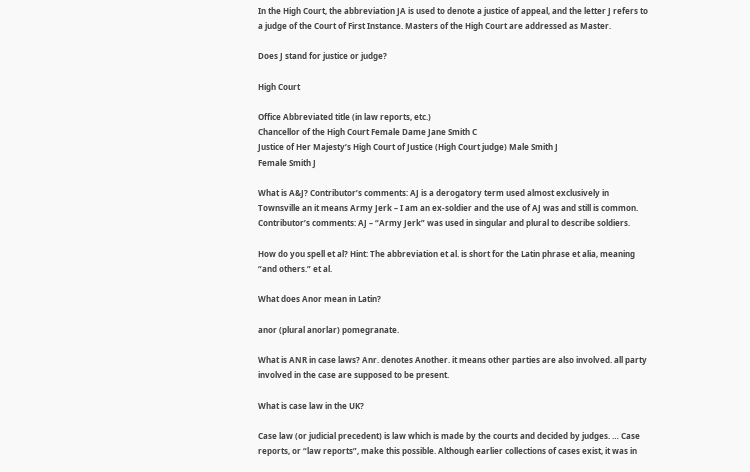In the High Court, the abbreviation JA is used to denote a justice of appeal, and the letter J refers to a judge of the Court of First Instance. Masters of the High Court are addressed as Master.

Does J stand for justice or judge?

High Court

Office Abbreviated title (in law reports, etc.)
Chancellor of the High Court Female Dame Jane Smith C
Justice of Her Majesty’s High Court of Justice (High Court judge) Male Smith J
Female Smith J

What is A&J? Contributor’s comments: AJ is a derogatory term used almost exclusively in Townsville an it means Army Jerk – I am an ex-soldier and the use of AJ was and still is common. Contributor’s comments: AJ – “Army Jerk” was used in singular and plural to describe soldiers.

How do you spell et al? Hint: The abbreviation et al. is short for the Latin phrase et alia, meaning “and others.” et al.

What does Anor mean in Latin?

anor (plural anorlar) pomegranate.

What is ANR in case laws? Anr. denotes Another. it means other parties are also involved. all party involved in the case are supposed to be present.

What is case law in the UK?

Case law (or judicial precedent) is law which is made by the courts and decided by judges. … Case reports, or “law reports”, make this possible. Although earlier collections of cases exist, it was in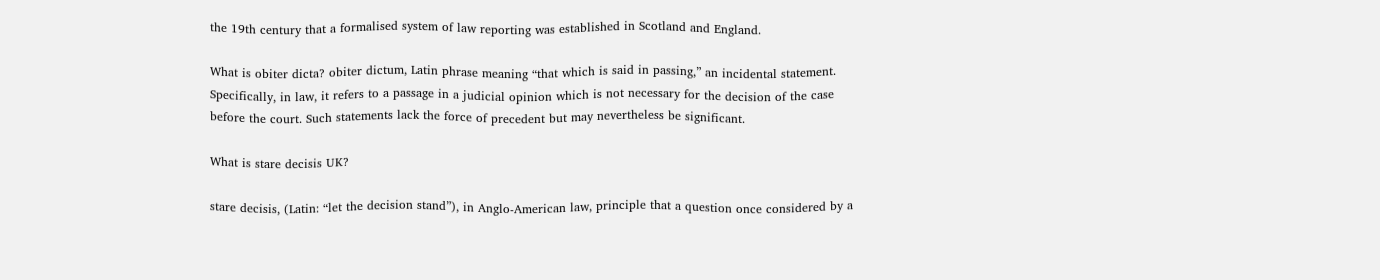the 19th century that a formalised system of law reporting was established in Scotland and England.

What is obiter dicta? obiter dictum, Latin phrase meaning “that which is said in passing,” an incidental statement. Specifically, in law, it refers to a passage in a judicial opinion which is not necessary for the decision of the case before the court. Such statements lack the force of precedent but may nevertheless be significant.

What is stare decisis UK?

stare decisis, (Latin: “let the decision stand”), in Anglo-American law, principle that a question once considered by a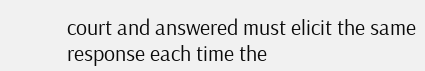court and answered must elicit the same response each time the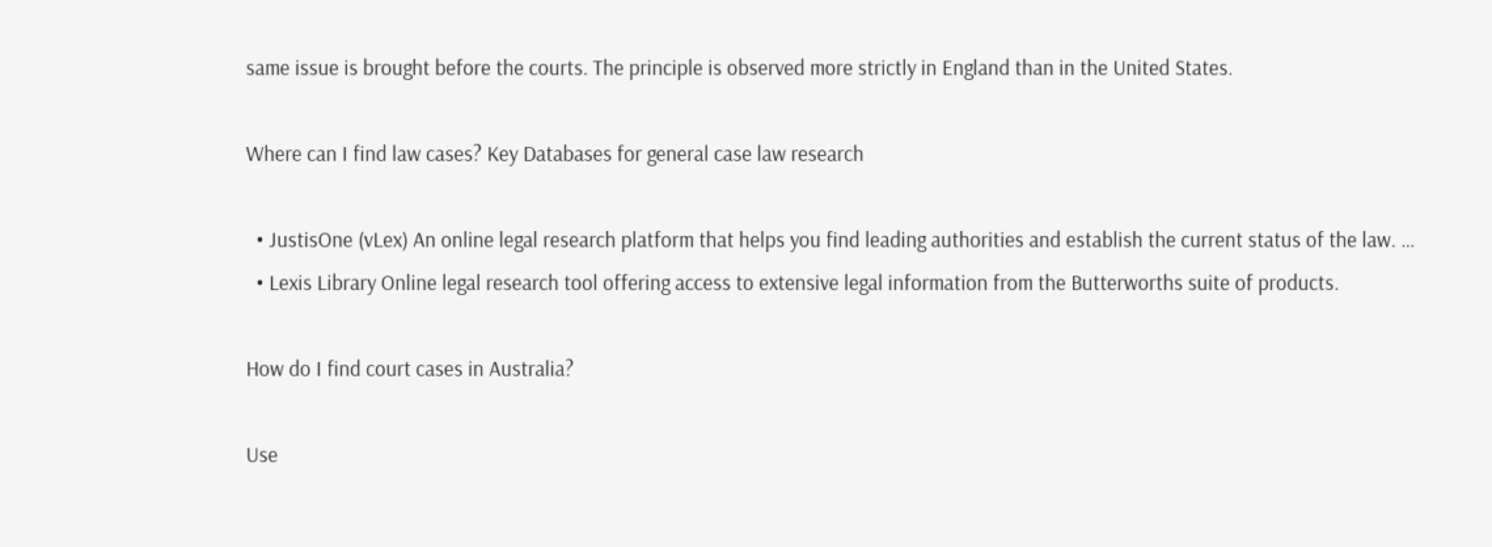same issue is brought before the courts. The principle is observed more strictly in England than in the United States.

Where can I find law cases? Key Databases for general case law research

  • JustisOne (vLex) An online legal research platform that helps you find leading authorities and establish the current status of the law. …
  • Lexis Library Online legal research tool offering access to extensive legal information from the Butterworths suite of products.

How do I find court cases in Australia?

Use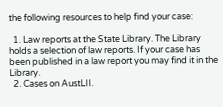the following resources to help find your case:

  1. Law reports at the State Library. The Library holds a selection of law reports. If your case has been published in a law report you may find it in the Library.
  2. Cases on AustLII.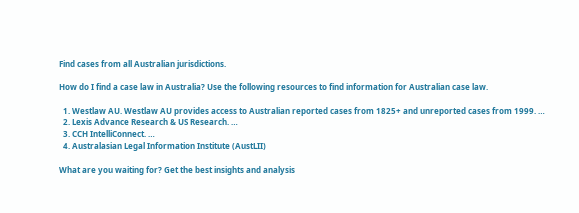Find cases from all Australian jurisdictions.

How do I find a case law in Australia? Use the following resources to find information for Australian case law.

  1. Westlaw AU. Westlaw AU provides access to Australian reported cases from 1825+ and unreported cases from 1999. …
  2. Lexis Advance Research & US Research. …
  3. CCH IntelliConnect. …
  4. Australasian Legal Information Institute (AustLII)

What are you waiting for? Get the best insights and analysis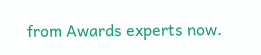from Awards experts now.